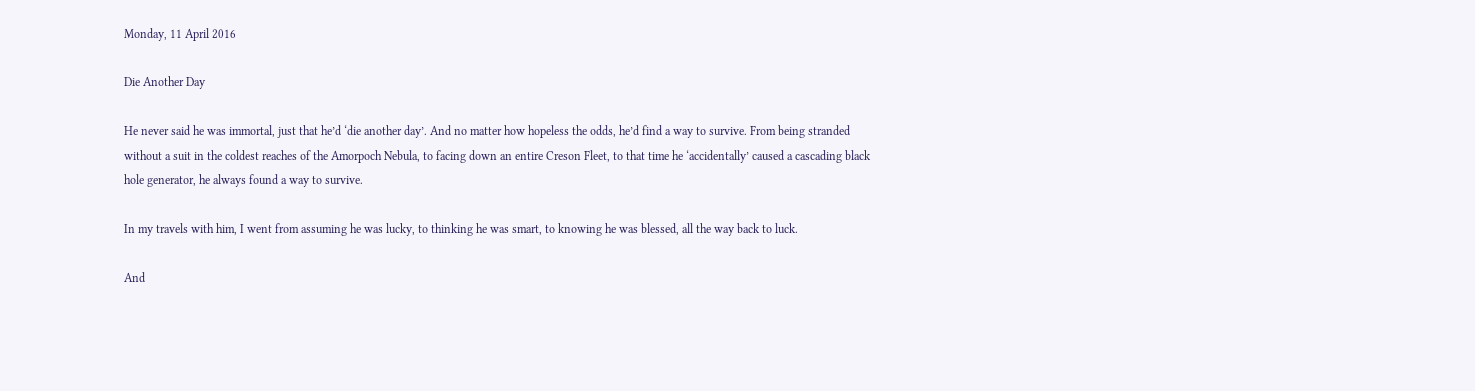Monday, 11 April 2016

Die Another Day

He never said he was immortal, just that he’d ‘die another day’. And no matter how hopeless the odds, he’d find a way to survive. From being stranded without a suit in the coldest reaches of the Amorpoch Nebula, to facing down an entire Creson Fleet, to that time he ‘accidentally’ caused a cascading black hole generator, he always found a way to survive.

In my travels with him, I went from assuming he was lucky, to thinking he was smart, to knowing he was blessed, all the way back to luck.

And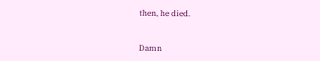then, he died.


Damn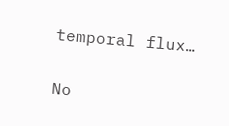temporal flux…

No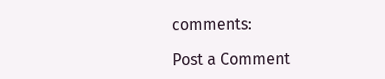comments:

Post a Comment